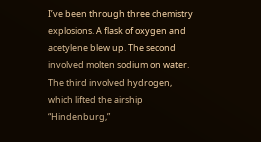I’ve been through three chemistry explosions. A flask of oxygen and acetylene blew up. The second involved molten sodium on water. The third involved hydrogen, which lifted the airship “Hindenburg,”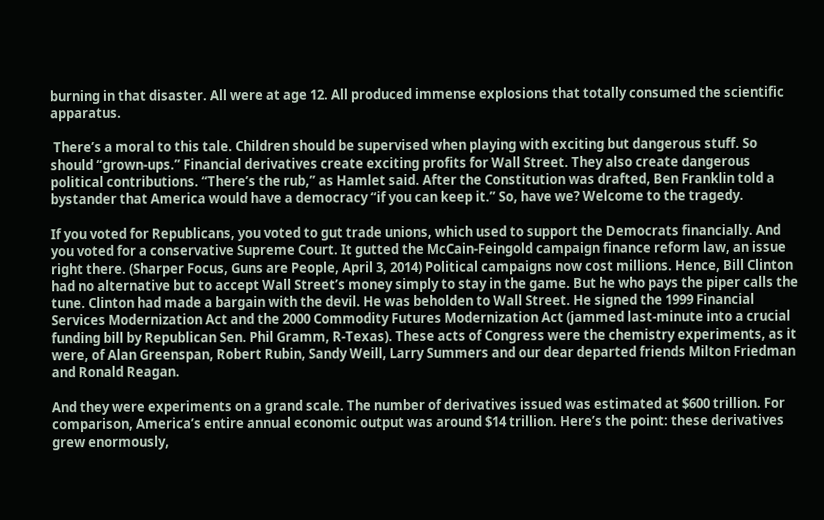burning in that disaster. All were at age 12. All produced immense explosions that totally consumed the scientific apparatus.

 There’s a moral to this tale. Children should be supervised when playing with exciting but dangerous stuff. So should “grown-ups.” Financial derivatives create exciting profits for Wall Street. They also create dangerous political contributions. “There’s the rub,” as Hamlet said. After the Constitution was drafted, Ben Franklin told a bystander that America would have a democracy “if you can keep it.” So, have we? Welcome to the tragedy.

If you voted for Republicans, you voted to gut trade unions, which used to support the Democrats financially. And you voted for a conservative Supreme Court. It gutted the McCain-Feingold campaign finance reform law, an issue right there. (Sharper Focus, Guns are People, April 3, 2014) Political campaigns now cost millions. Hence, Bill Clinton had no alternative but to accept Wall Street’s money simply to stay in the game. But he who pays the piper calls the tune. Clinton had made a bargain with the devil. He was beholden to Wall Street. He signed the 1999 Financial Services Modernization Act and the 2000 Commodity Futures Modernization Act (jammed last-minute into a crucial funding bill by Republican Sen. Phil Gramm, R-Texas). These acts of Congress were the chemistry experiments, as it were, of Alan Greenspan, Robert Rubin, Sandy Weill, Larry Summers and our dear departed friends Milton Friedman and Ronald Reagan.

And they were experiments on a grand scale. The number of derivatives issued was estimated at $600 trillion. For comparison, America’s entire annual economic output was around $14 trillion. Here’s the point: these derivatives grew enormously,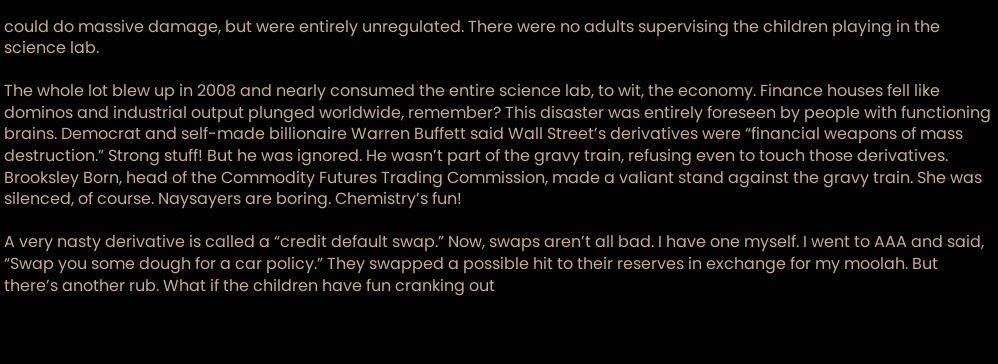could do massive damage, but were entirely unregulated. There were no adults supervising the children playing in the science lab.

The whole lot blew up in 2008 and nearly consumed the entire science lab, to wit, the economy. Finance houses fell like dominos and industrial output plunged worldwide, remember? This disaster was entirely foreseen by people with functioning brains. Democrat and self-made billionaire Warren Buffett said Wall Street’s derivatives were “financial weapons of mass destruction.” Strong stuff! But he was ignored. He wasn’t part of the gravy train, refusing even to touch those derivatives. Brooksley Born, head of the Commodity Futures Trading Commission, made a valiant stand against the gravy train. She was silenced, of course. Naysayers are boring. Chemistry’s fun!

A very nasty derivative is called a “credit default swap.” Now, swaps aren’t all bad. I have one myself. I went to AAA and said, “Swap you some dough for a car policy.” They swapped a possible hit to their reserves in exchange for my moolah. But there’s another rub. What if the children have fun cranking out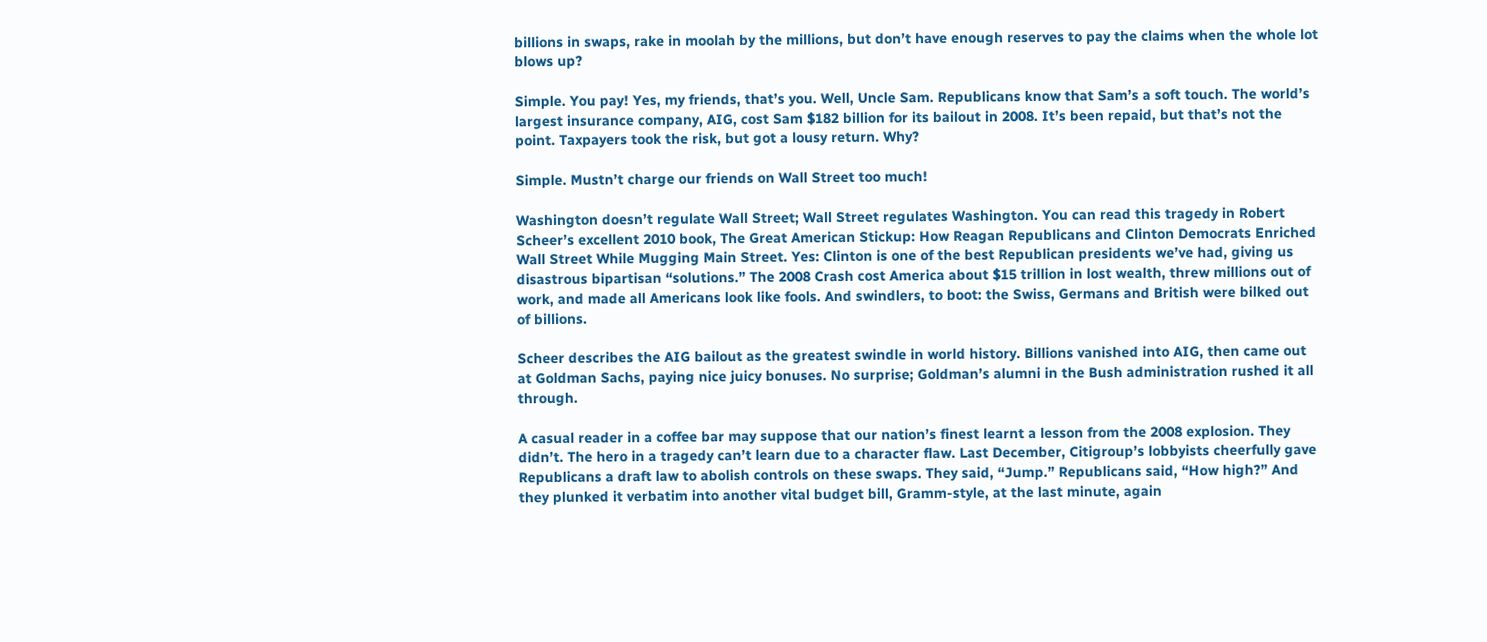billions in swaps, rake in moolah by the millions, but don’t have enough reserves to pay the claims when the whole lot blows up?

Simple. You pay! Yes, my friends, that’s you. Well, Uncle Sam. Republicans know that Sam’s a soft touch. The world’s largest insurance company, AIG, cost Sam $182 billion for its bailout in 2008. It’s been repaid, but that’s not the point. Taxpayers took the risk, but got a lousy return. Why?

Simple. Mustn’t charge our friends on Wall Street too much!

Washington doesn’t regulate Wall Street; Wall Street regulates Washington. You can read this tragedy in Robert Scheer’s excellent 2010 book, The Great American Stickup: How Reagan Republicans and Clinton Democrats Enriched Wall Street While Mugging Main Street. Yes: Clinton is one of the best Republican presidents we’ve had, giving us disastrous bipartisan “solutions.” The 2008 Crash cost America about $15 trillion in lost wealth, threw millions out of work, and made all Americans look like fools. And swindlers, to boot: the Swiss, Germans and British were bilked out of billions.

Scheer describes the AIG bailout as the greatest swindle in world history. Billions vanished into AIG, then came out at Goldman Sachs, paying nice juicy bonuses. No surprise; Goldman’s alumni in the Bush administration rushed it all through.

A casual reader in a coffee bar may suppose that our nation’s finest learnt a lesson from the 2008 explosion. They didn’t. The hero in a tragedy can’t learn due to a character flaw. Last December, Citigroup’s lobbyists cheerfully gave Republicans a draft law to abolish controls on these swaps. They said, “Jump.” Republicans said, “How high?” And they plunked it verbatim into another vital budget bill, Gramm-style, at the last minute, again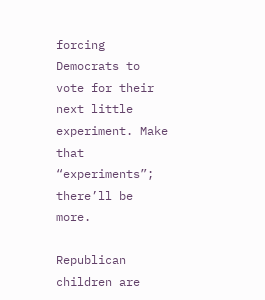forcing Democrats to vote for their next little experiment. Make that “experiments”; there’ll be more.

Republican children are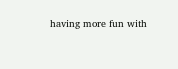having more fun with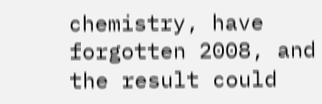chemistry, have forgotten 2008, and the result could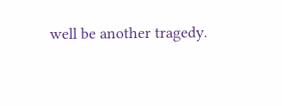well be another tragedy.